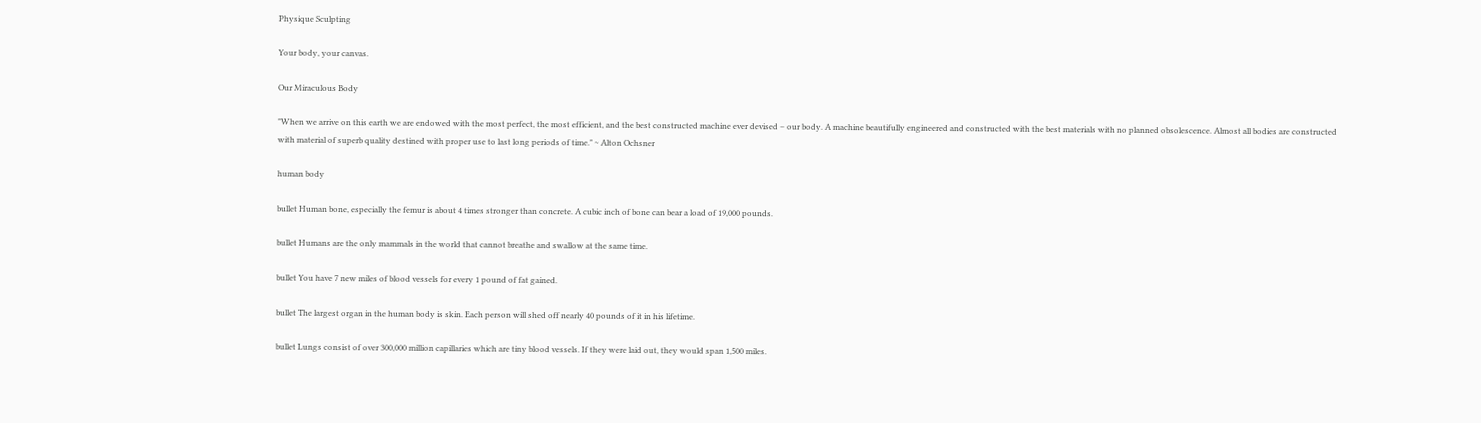Physique Sculpting

Your body, your canvas.

Our Miraculous Body

"When we arrive on this earth we are endowed with the most perfect, the most efficient, and the best constructed machine ever devised – our body. A machine beautifully engineered and constructed with the best materials with no planned obsolescence. Almost all bodies are constructed with material of superb quality destined with proper use to last long periods of time." ~ Alton Ochsner

human body

bullet Human bone, especially the femur is about 4 times stronger than concrete. A cubic inch of bone can bear a load of 19,000 pounds.

bullet Humans are the only mammals in the world that cannot breathe and swallow at the same time.

bullet You have 7 new miles of blood vessels for every 1 pound of fat gained.

bullet The largest organ in the human body is skin. Each person will shed off nearly 40 pounds of it in his lifetime.

bullet Lungs consist of over 300,000 million capillaries which are tiny blood vessels. If they were laid out, they would span 1,500 miles.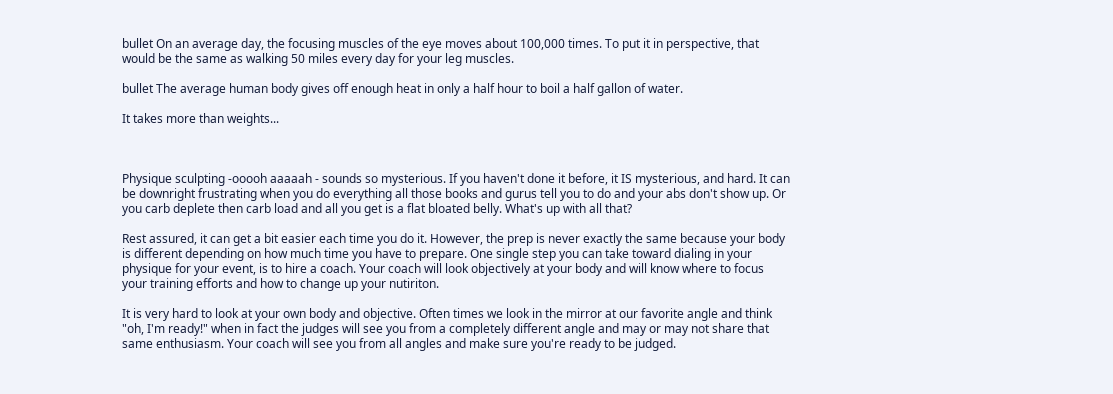bullet On an average day, the focusing muscles of the eye moves about 100,000 times. To put it in perspective, that would be the same as walking 50 miles every day for your leg muscles.

bullet The average human body gives off enough heat in only a half hour to boil a half gallon of water.

It takes more than weights...



Physique sculpting -ooooh aaaaah - sounds so mysterious. If you haven't done it before, it IS mysterious, and hard. It can be downright frustrating when you do everything all those books and gurus tell you to do and your abs don't show up. Or you carb deplete then carb load and all you get is a flat bloated belly. What's up with all that?

Rest assured, it can get a bit easier each time you do it. However, the prep is never exactly the same because your body is different depending on how much time you have to prepare. One single step you can take toward dialing in your physique for your event, is to hire a coach. Your coach will look objectively at your body and will know where to focus your training efforts and how to change up your nutiriton.

It is very hard to look at your own body and objective. Often times we look in the mirror at our favorite angle and think "oh, I'm ready!" when in fact the judges will see you from a completely different angle and may or may not share that same enthusiasm. Your coach will see you from all angles and make sure you're ready to be judged.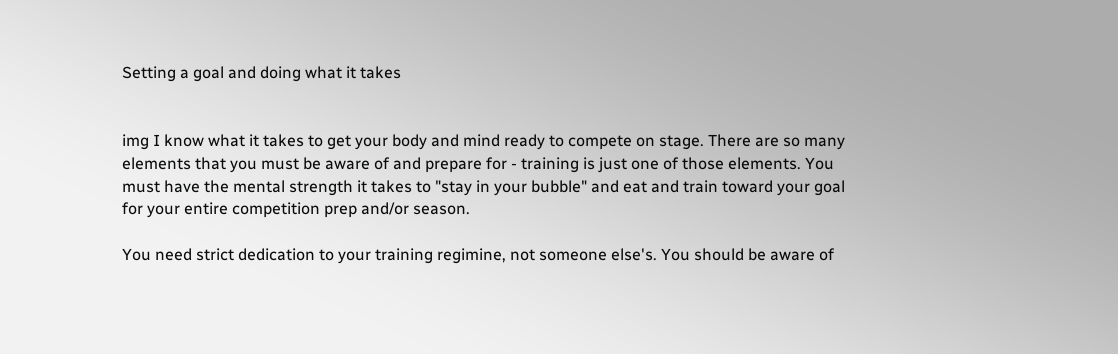Setting a goal and doing what it takes


img I know what it takes to get your body and mind ready to compete on stage. There are so many elements that you must be aware of and prepare for - training is just one of those elements. You must have the mental strength it takes to "stay in your bubble" and eat and train toward your goal for your entire competition prep and/or season.

You need strict dedication to your training regimine, not someone else's. You should be aware of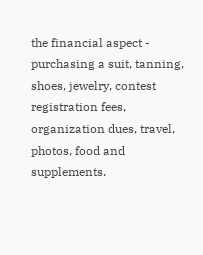the financial aspect - purchasing a suit, tanning, shoes, jewelry, contest registration fees, organization dues, travel, photos, food and supplements.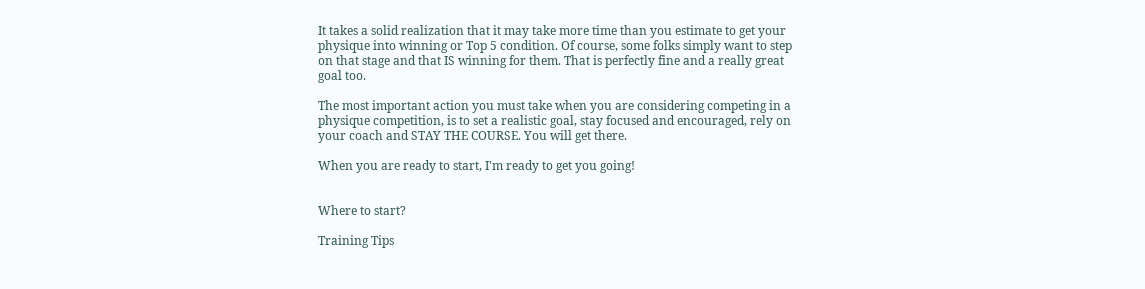It takes a solid realization that it may take more time than you estimate to get your physique into winning or Top 5 condition. Of course, some folks simply want to step on that stage and that IS winning for them. That is perfectly fine and a really great goal too.

The most important action you must take when you are considering competing in a physique competition, is to set a realistic goal, stay focused and encouraged, rely on your coach and STAY THE COURSE. You will get there.

When you are ready to start, I'm ready to get you going!


Where to start?

Training Tips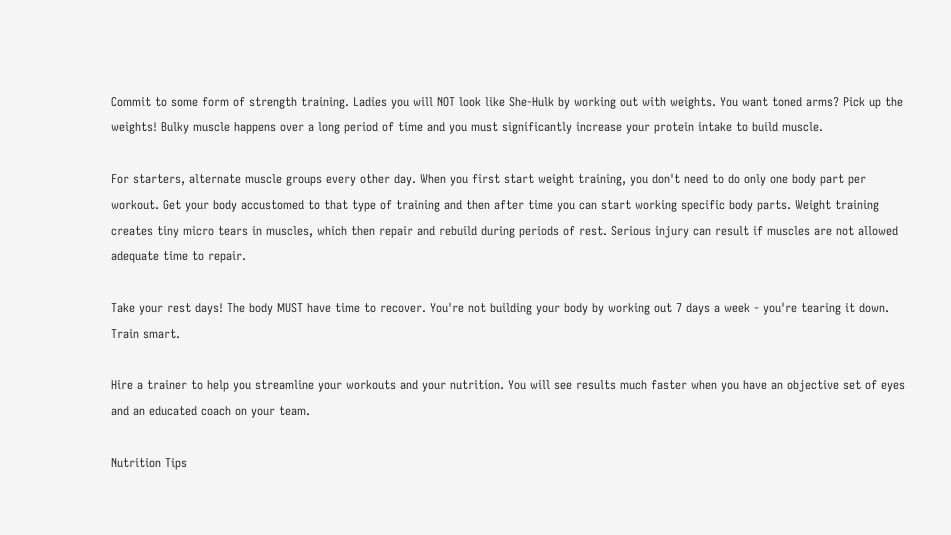Commit to some form of strength training. Ladies you will NOT look like She-Hulk by working out with weights. You want toned arms? Pick up the weights! Bulky muscle happens over a long period of time and you must significantly increase your protein intake to build muscle.

For starters, alternate muscle groups every other day. When you first start weight training, you don't need to do only one body part per workout. Get your body accustomed to that type of training and then after time you can start working specific body parts. Weight training creates tiny micro tears in muscles, which then repair and rebuild during periods of rest. Serious injury can result if muscles are not allowed adequate time to repair.

Take your rest days! The body MUST have time to recover. You're not building your body by working out 7 days a week - you're tearing it down. Train smart.

Hire a trainer to help you streamline your workouts and your nutrition. You will see results much faster when you have an objective set of eyes and an educated coach on your team.

Nutrition Tips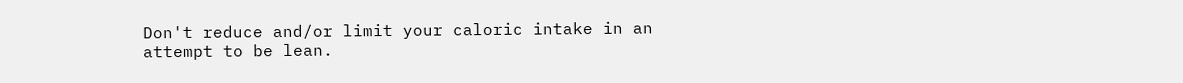Don't reduce and/or limit your caloric intake in an attempt to be lean.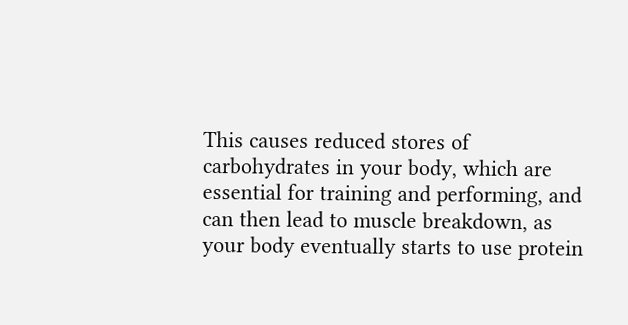This causes reduced stores of carbohydrates in your body, which are essential for training and performing, and can then lead to muscle breakdown, as your body eventually starts to use protein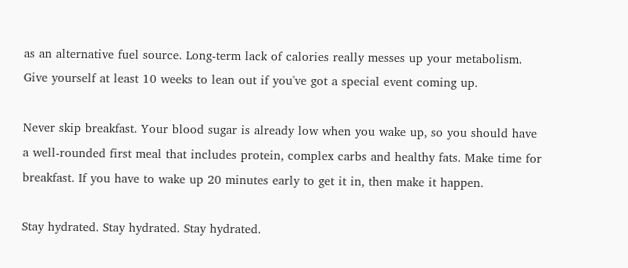as an alternative fuel source. Long-term lack of calories really messes up your metabolism. Give yourself at least 10 weeks to lean out if you've got a special event coming up.

Never skip breakfast. Your blood sugar is already low when you wake up, so you should have a well-rounded first meal that includes protein, complex carbs and healthy fats. Make time for breakfast. If you have to wake up 20 minutes early to get it in, then make it happen.

Stay hydrated. Stay hydrated. Stay hydrated.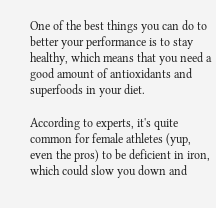One of the best things you can do to better your performance is to stay healthy, which means that you need a good amount of antioxidants and superfoods in your diet.

According to experts, it's quite common for female athletes (yup, even the pros) to be deficient in iron, which could slow you down and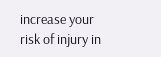increase your risk of injury in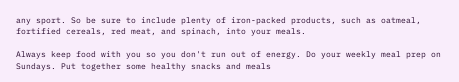any sport. So be sure to include plenty of iron-packed products, such as oatmeal, fortified cereals, red meat, and spinach, into your meals.

Always keep food with you so you don't run out of energy. Do your weekly meal prep on Sundays. Put together some healthy snacks and meals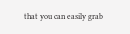that you can easily grab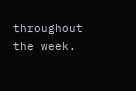throughout the week.